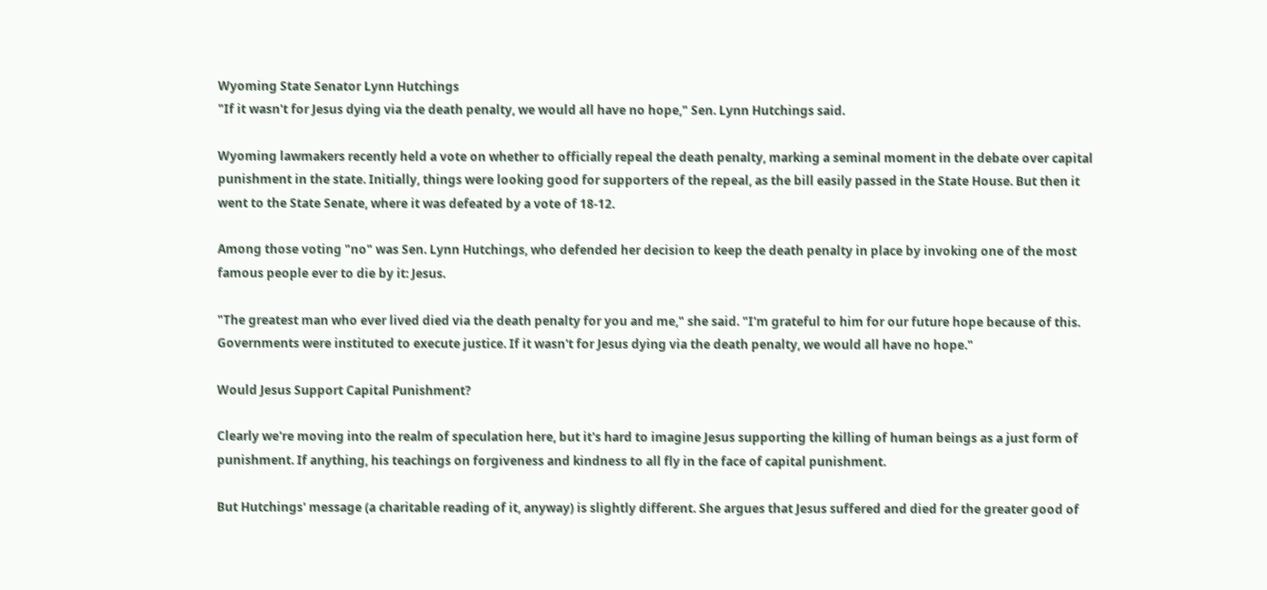Wyoming State Senator Lynn Hutchings
"If it wasn't for Jesus dying via the death penalty, we would all have no hope," Sen. Lynn Hutchings said.

Wyoming lawmakers recently held a vote on whether to officially repeal the death penalty, marking a seminal moment in the debate over capital punishment in the state. Initially, things were looking good for supporters of the repeal, as the bill easily passed in the State House. But then it went to the State Senate, where it was defeated by a vote of 18-12.

Among those voting "no" was Sen. Lynn Hutchings, who defended her decision to keep the death penalty in place by invoking one of the most famous people ever to die by it: Jesus.

"The greatest man who ever lived died via the death penalty for you and me," she said. "I'm grateful to him for our future hope because of this. Governments were instituted to execute justice. If it wasn't for Jesus dying via the death penalty, we would all have no hope."

Would Jesus Support Capital Punishment?

Clearly we're moving into the realm of speculation here, but it's hard to imagine Jesus supporting the killing of human beings as a just form of punishment. If anything, his teachings on forgiveness and kindness to all fly in the face of capital punishment.

But Hutchings' message (a charitable reading of it, anyway) is slightly different. She argues that Jesus suffered and died for the greater good of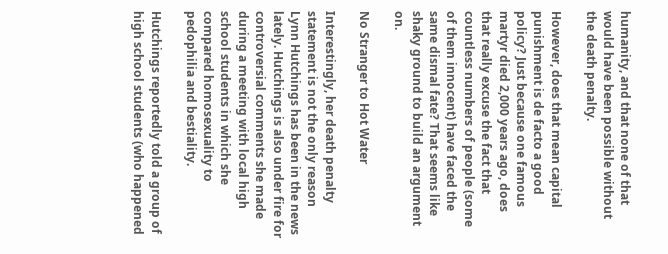humanity, and that none of that would have been possible without the death penalty.

However, does that mean capital punishment is de facto a good policy? Just because one famous martyr died 2,000 years ago, does that really excuse the fact that countless numbers of people (some of them innocent) have faced the same dismal fate? That seems like shaky ground to build an argument on.

No Stranger to Hot Water

Interestingly, her death penalty statement is not the only reason Lynn Hutchings has been in the news lately. Hutchings is also under fire for controversial comments she made during a meeting with local high school students in which she compared homosexuality to pedophilia and bestiality.

Hutchings reportedly told a group of high school students (who happened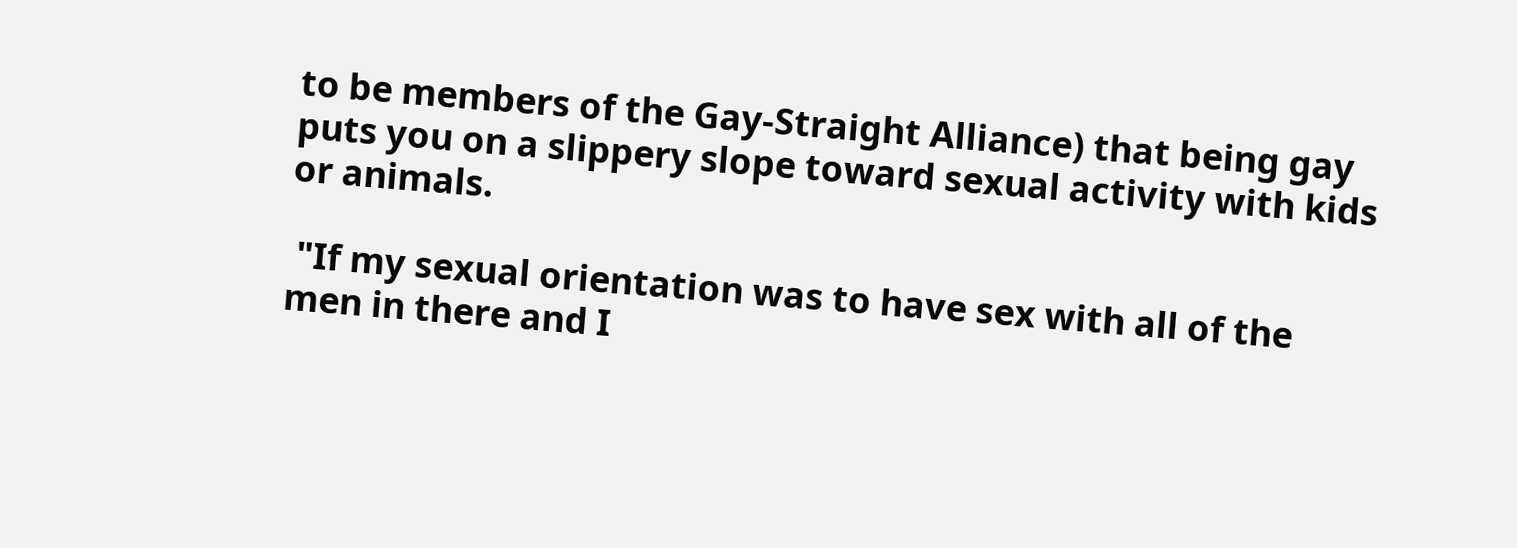to be members of the Gay-Straight Alliance) that being gay puts you on a slippery slope toward sexual activity with kids or animals.

 "If my sexual orientation was to have sex with all of the men in there and I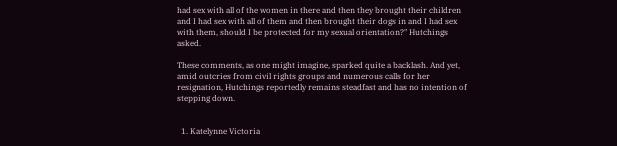had sex with all of the women in there and then they brought their children and I had sex with all of them and then brought their dogs in and I had sex with them, should I be protected for my sexual orientation?" Hutchings asked.

These comments, as one might imagine, sparked quite a backlash. And yet, amid outcries from civil rights groups and numerous calls for her resignation, Hutchings reportedly remains steadfast and has no intention of stepping down.


  1. Katelynne Victoria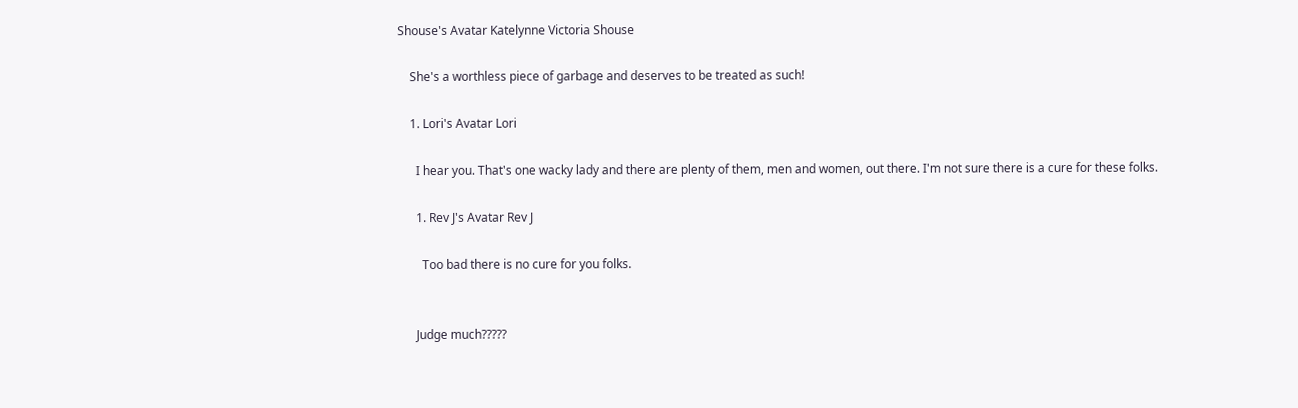Shouse's Avatar Katelynne Victoria Shouse

    She's a worthless piece of garbage and deserves to be treated as such!

    1. Lori's Avatar Lori

      I hear you. That's one wacky lady and there are plenty of them, men and women, out there. I'm not sure there is a cure for these folks.

      1. Rev J's Avatar Rev J

        Too bad there is no cure for you folks.


      Judge much?????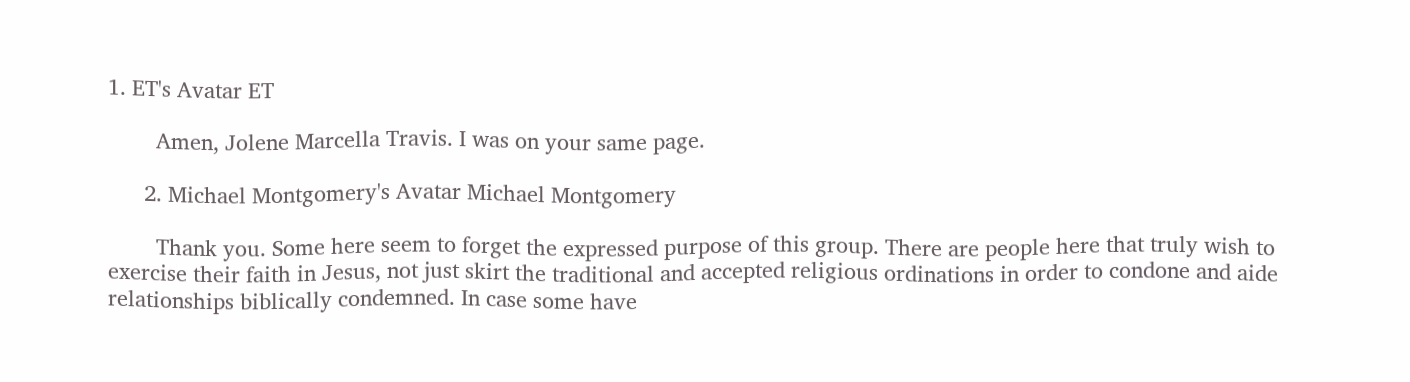1. ET's Avatar ET

        Amen, Jolene Marcella Travis. I was on your same page.

      2. Michael Montgomery's Avatar Michael Montgomery

        Thank you. Some here seem to forget the expressed purpose of this group. There are people here that truly wish to exercise their faith in Jesus, not just skirt the traditional and accepted religious ordinations in order to condone and aide relationships biblically condemned. In case some have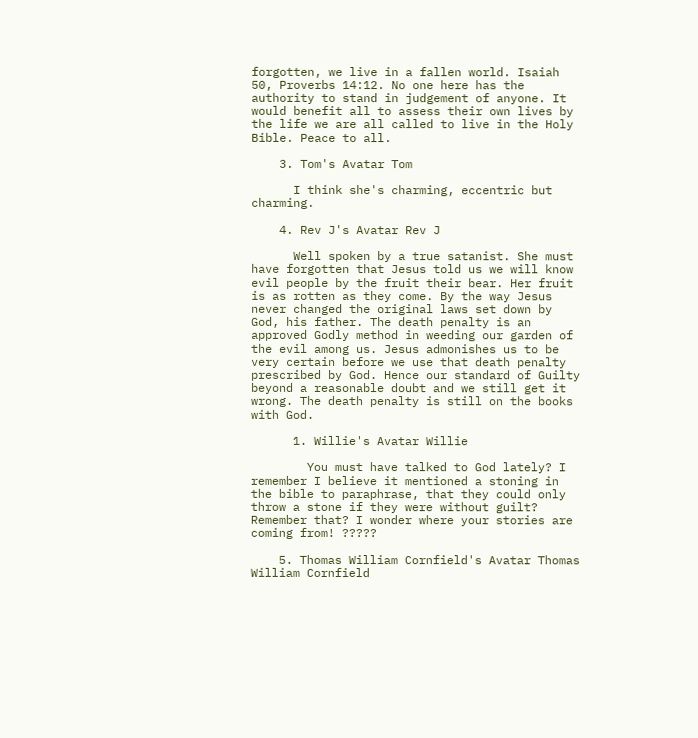forgotten, we live in a fallen world. Isaiah 50, Proverbs 14:12. No one here has the authority to stand in judgement of anyone. It would benefit all to assess their own lives by the life we are all called to live in the Holy Bible. Peace to all.

    3. Tom's Avatar Tom

      I think she's charming, eccentric but charming.

    4. Rev J's Avatar Rev J

      Well spoken by a true satanist. She must have forgotten that Jesus told us we will know evil people by the fruit their bear. Her fruit is as rotten as they come. By the way Jesus never changed the original laws set down by God, his father. The death penalty is an approved Godly method in weeding our garden of the evil among us. Jesus admonishes us to be very certain before we use that death penalty prescribed by God. Hence our standard of Guilty beyond a reasonable doubt and we still get it wrong. The death penalty is still on the books with God.

      1. Willie's Avatar Willie

        You must have talked to God lately? I remember I believe it mentioned a stoning in the bible to paraphrase, that they could only throw a stone if they were without guilt? Remember that? I wonder where your stories are coming from! ?????

    5. Thomas William Cornfield's Avatar Thomas William Cornfield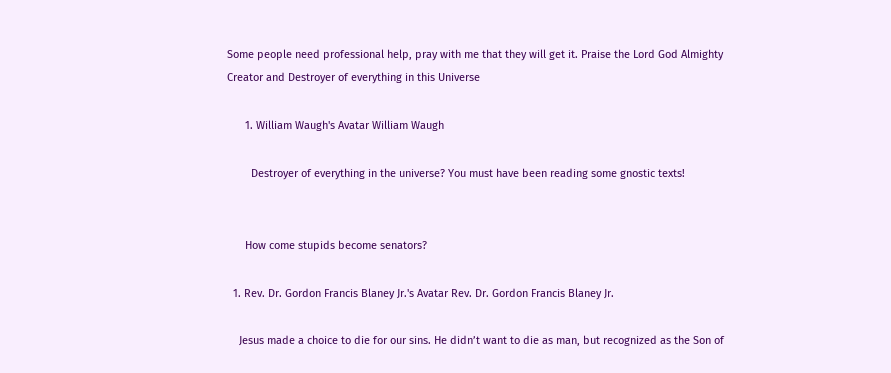Some people need professional help, pray with me that they will get it. Praise the Lord God Almighty Creator and Destroyer of everything in this Universe

      1. William Waugh's Avatar William Waugh

        Destroyer of everything in the universe? You must have been reading some gnostic texts!


      How come stupids become senators?

  1. Rev. Dr. Gordon Francis Blaney Jr.'s Avatar Rev. Dr. Gordon Francis Blaney Jr.

    Jesus made a choice to die for our sins. He didn’t want to die as man, but recognized as the Son of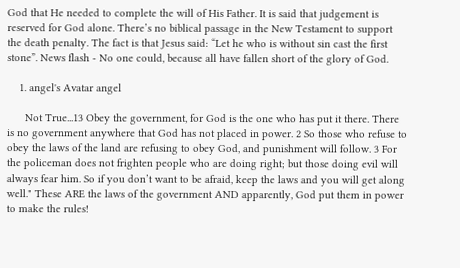God that He needed to complete the will of His Father. It is said that judgement is reserved for God alone. There’s no biblical passage in the New Testament to support the death penalty. The fact is that Jesus said: “Let he who is without sin cast the first stone”. News flash - No one could, because all have fallen short of the glory of God.

    1. angel's Avatar angel

      Not True...13 Obey the government, for God is the one who has put it there. There is no government anywhere that God has not placed in power. 2 So those who refuse to obey the laws of the land are refusing to obey God, and punishment will follow. 3 For the policeman does not frighten people who are doing right; but those doing evil will always fear him. So if you don’t want to be afraid, keep the laws and you will get along well." These ARE the laws of the government AND apparently, God put them in power to make the rules!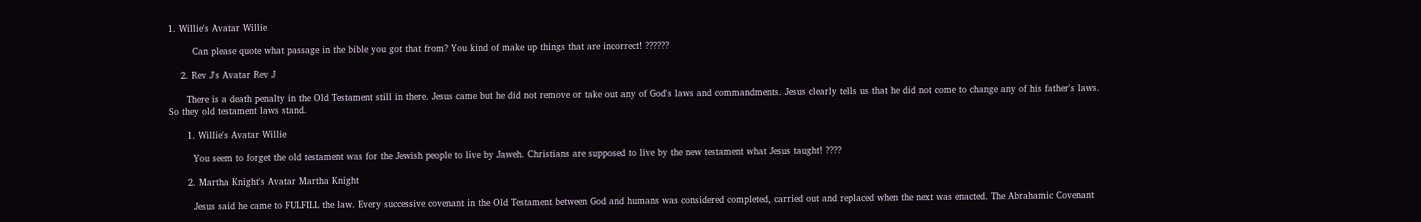1. Willie's Avatar Willie

        Can please quote what passage in the bible you got that from? You kind of make up things that are incorrect! ??????

    2. Rev J's Avatar Rev J

      There is a death penalty in the Old Testament still in there. Jesus came but he did not remove or take out any of God's laws and commandments. Jesus clearly tells us that he did not come to change any of his father's laws. So they old testament laws stand.

      1. Willie's Avatar Willie

        You seem to forget the old testament was for the Jewish people to live by Jaweh. Christians are supposed to live by the new testament what Jesus taught! ????

      2. Martha Knight's Avatar Martha Knight

        Jesus said he came to FULFILL the law. Every successive covenant in the Old Testament between God and humans was considered completed, carried out and replaced when the next was enacted. The Abrahamic Covenant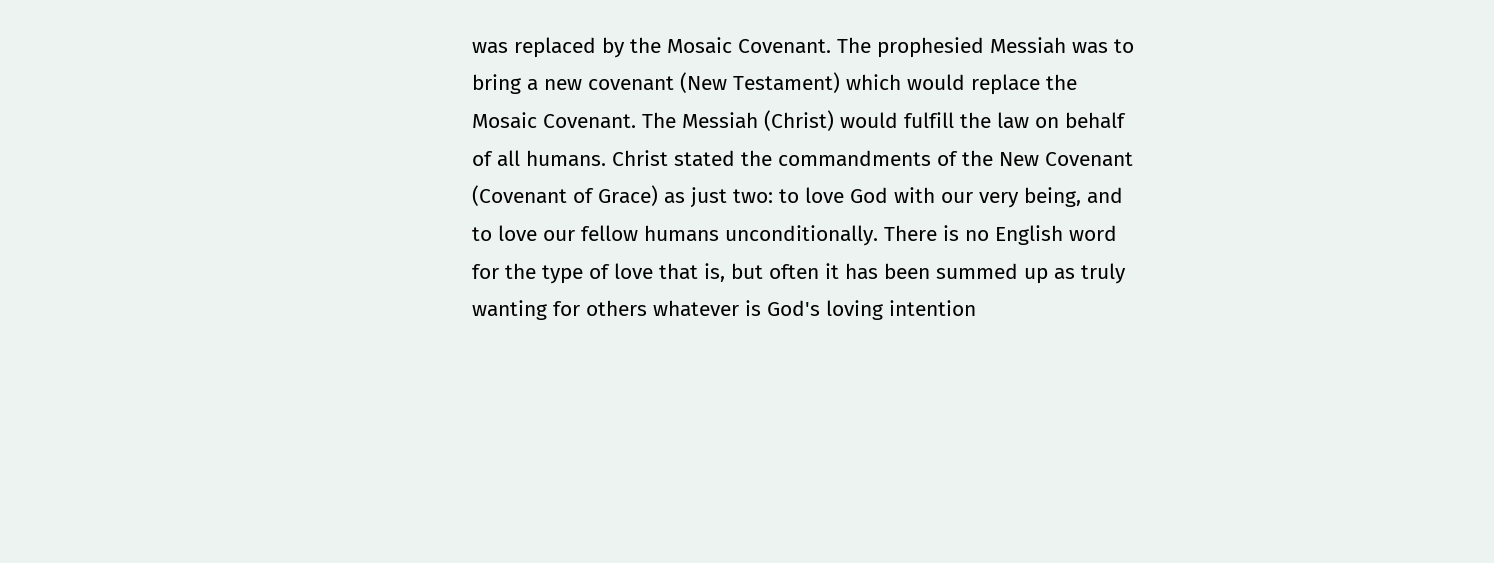was replaced by the Mosaic Covenant. The prophesied Messiah was to bring a new covenant (New Testament) which would replace the Mosaic Covenant. The Messiah (Christ) would fulfill the law on behalf of all humans. Christ stated the commandments of the New Covenant (Covenant of Grace) as just two: to love God with our very being, and to love our fellow humans unconditionally. There is no English word for the type of love that is, but often it has been summed up as truly wanting for others whatever is God's loving intention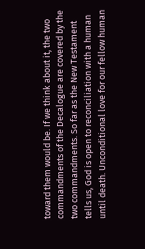toward them would be. If we think about it, the two commandments of the Decalogue are covered by the two commandments. So far as the New Testament tells us, God is open to reconciliation with a human until death. Unconditional love for our fellow human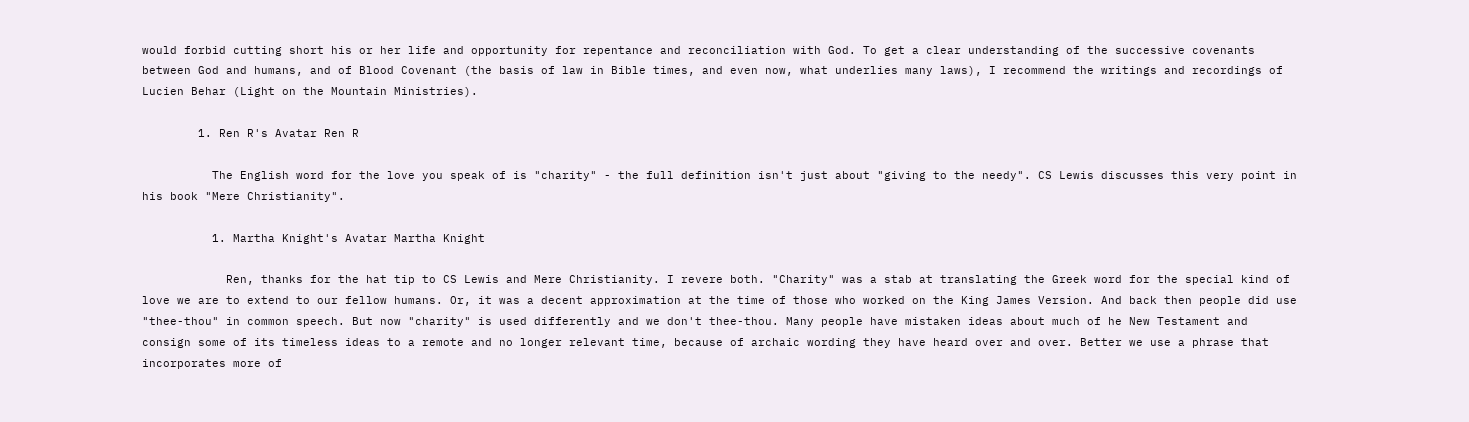would forbid cutting short his or her life and opportunity for repentance and reconciliation with God. To get a clear understanding of the successive covenants between God and humans, and of Blood Covenant (the basis of law in Bible times, and even now, what underlies many laws), I recommend the writings and recordings of Lucien Behar (Light on the Mountain Ministries).

        1. Ren R's Avatar Ren R

          The English word for the love you speak of is "charity" - the full definition isn't just about "giving to the needy". CS Lewis discusses this very point in his book "Mere Christianity".

          1. Martha Knight's Avatar Martha Knight

            Ren, thanks for the hat tip to CS Lewis and Mere Christianity. I revere both. "Charity" was a stab at translating the Greek word for the special kind of love we are to extend to our fellow humans. Or, it was a decent approximation at the time of those who worked on the King James Version. And back then people did use "thee-thou" in common speech. But now "charity" is used differently and we don't thee-thou. Many people have mistaken ideas about much of he New Testament and consign some of its timeless ideas to a remote and no longer relevant time, because of archaic wording they have heard over and over. Better we use a phrase that incorporates more of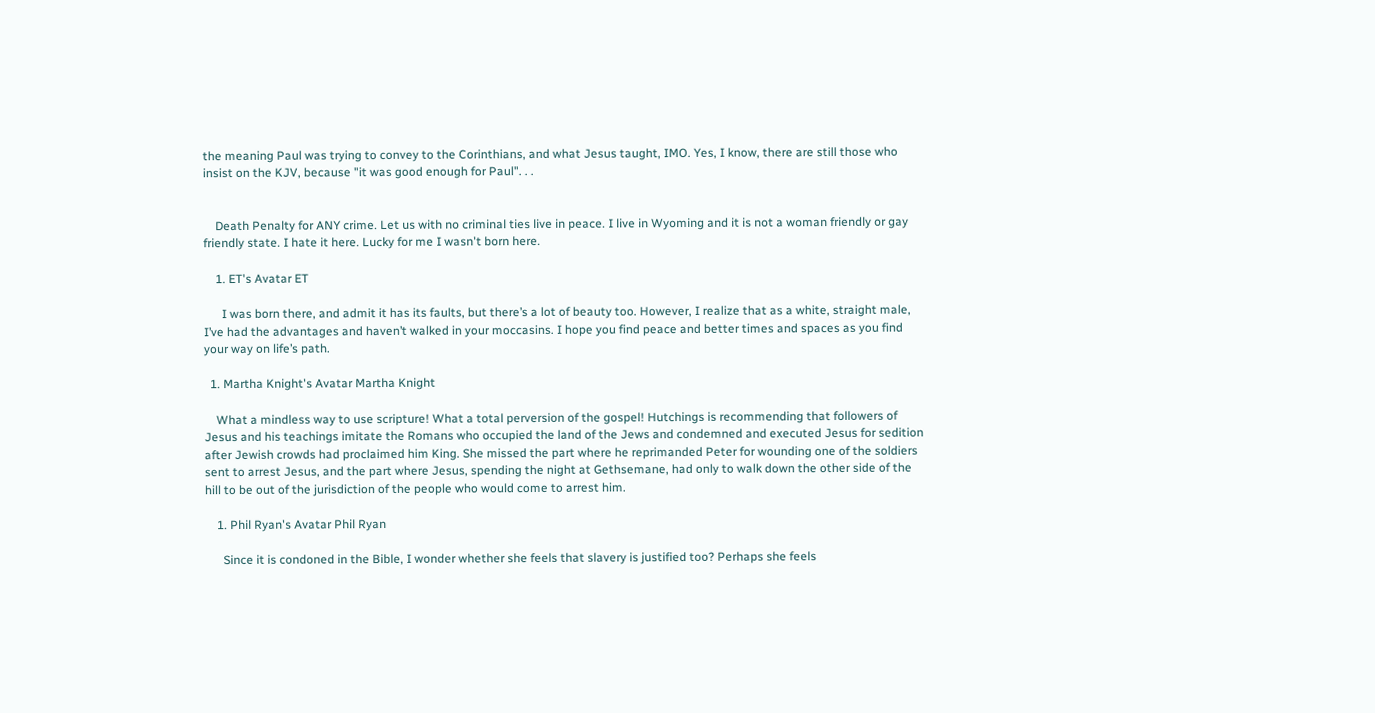the meaning Paul was trying to convey to the Corinthians, and what Jesus taught, IMO. Yes, I know, there are still those who insist on the KJV, because "it was good enough for Paul". . .


    Death Penalty for ANY crime. Let us with no criminal ties live in peace. I live in Wyoming and it is not a woman friendly or gay friendly state. I hate it here. Lucky for me I wasn't born here.

    1. ET's Avatar ET

      I was born there, and admit it has its faults, but there’s a lot of beauty too. However, I realize that as a white, straight male, I’ve had the advantages and haven’t walked in your moccasins. I hope you find peace and better times and spaces as you find your way on life’s path.

  1. Martha Knight's Avatar Martha Knight

    What a mindless way to use scripture! What a total perversion of the gospel! Hutchings is recommending that followers of Jesus and his teachings imitate the Romans who occupied the land of the Jews and condemned and executed Jesus for sedition after Jewish crowds had proclaimed him King. She missed the part where he reprimanded Peter for wounding one of the soldiers sent to arrest Jesus, and the part where Jesus, spending the night at Gethsemane, had only to walk down the other side of the hill to be out of the jurisdiction of the people who would come to arrest him.

    1. Phil Ryan's Avatar Phil Ryan

      Since it is condoned in the Bible, I wonder whether she feels that slavery is justified too? Perhaps she feels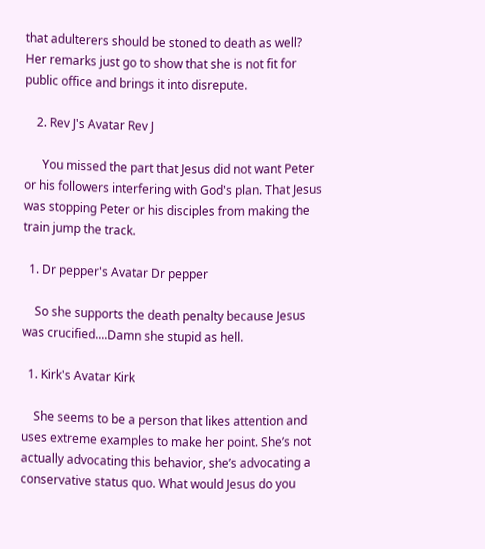that adulterers should be stoned to death as well? Her remarks just go to show that she is not fit for public office and brings it into disrepute.

    2. Rev J's Avatar Rev J

      You missed the part that Jesus did not want Peter or his followers interfering with God's plan. That Jesus was stopping Peter or his disciples from making the train jump the track.

  1. Dr pepper's Avatar Dr pepper

    So she supports the death penalty because Jesus was crucified....Damn she stupid as hell.

  1. Kirk's Avatar Kirk

    She seems to be a person that likes attention and uses extreme examples to make her point. She’s not actually advocating this behavior, she’s advocating a conservative status quo. What would Jesus do you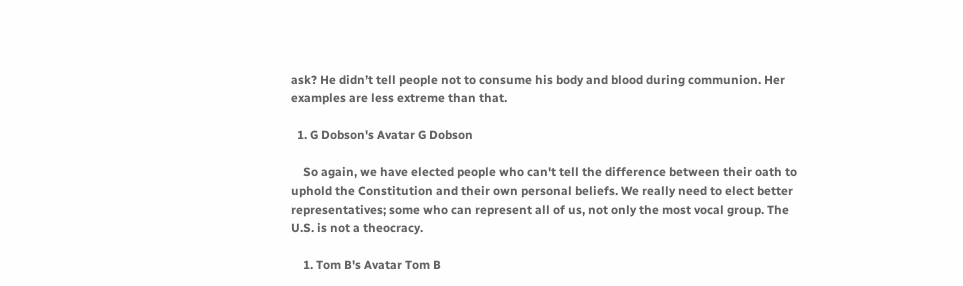ask? He didn’t tell people not to consume his body and blood during communion. Her examples are less extreme than that.

  1. G Dobson's Avatar G Dobson

    So again, we have elected people who can't tell the difference between their oath to uphold the Constitution and their own personal beliefs. We really need to elect better representatives; some who can represent all of us, not only the most vocal group. The U.S. is not a theocracy.

    1. Tom B's Avatar Tom B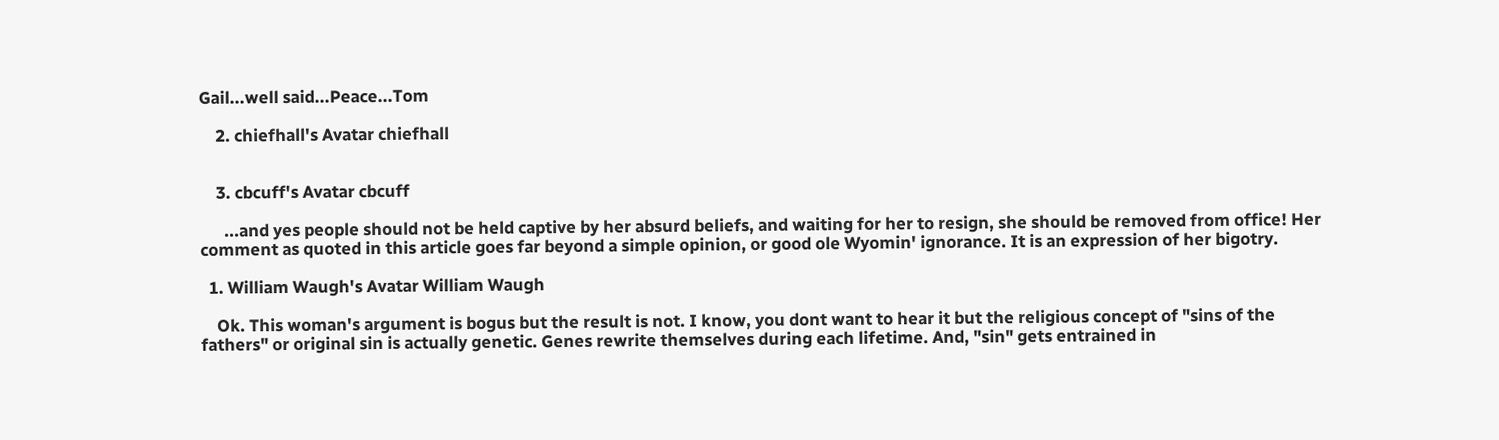Gail...well said...Peace...Tom

    2. chiefhall's Avatar chiefhall


    3. cbcuff's Avatar cbcuff

      ...and yes people should not be held captive by her absurd beliefs, and waiting for her to resign, she should be removed from office! Her comment as quoted in this article goes far beyond a simple opinion, or good ole Wyomin' ignorance. It is an expression of her bigotry.

  1. William Waugh's Avatar William Waugh

    Ok. This woman's argument is bogus but the result is not. I know, you dont want to hear it but the religious concept of "sins of the fathers" or original sin is actually genetic. Genes rewrite themselves during each lifetime. And, "sin" gets entrained in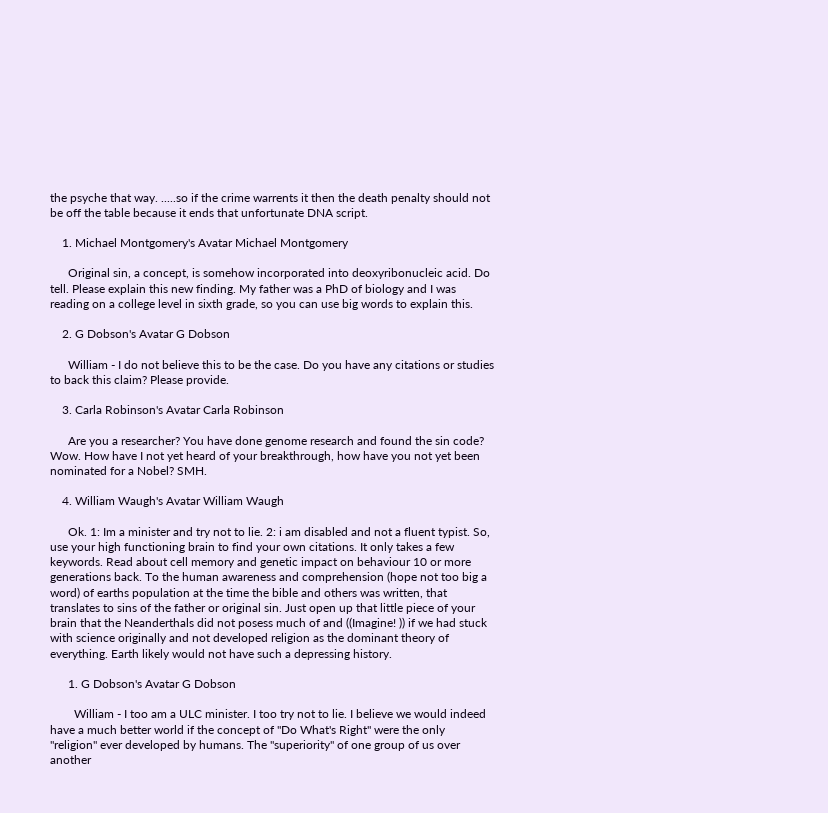the psyche that way. .....so if the crime warrents it then the death penalty should not be off the table because it ends that unfortunate DNA script.

    1. Michael Montgomery's Avatar Michael Montgomery

      Original sin, a concept, is somehow incorporated into deoxyribonucleic acid. Do tell. Please explain this new finding. My father was a PhD of biology and I was reading on a college level in sixth grade, so you can use big words to explain this.

    2. G Dobson's Avatar G Dobson

      William - I do not believe this to be the case. Do you have any citations or studies to back this claim? Please provide.

    3. Carla Robinson's Avatar Carla Robinson

      Are you a researcher? You have done genome research and found the sin code? Wow. How have I not yet heard of your breakthrough, how have you not yet been nominated for a Nobel? SMH.

    4. William Waugh's Avatar William Waugh

      Ok. 1: Im a minister and try not to lie. 2: i am disabled and not a fluent typist. So, use your high functioning brain to find your own citations. It only takes a few keywords. Read about cell memory and genetic impact on behaviour 10 or more generations back. To the human awareness and comprehension (hope not too big a word) of earths population at the time the bible and others was written, that translates to sins of the father or original sin. Just open up that little piece of your brain that the Neanderthals did not posess much of and ((Imagine! )) if we had stuck with science originally and not developed religion as the dominant theory of everything. Earth likely would not have such a depressing history.

      1. G Dobson's Avatar G Dobson

        William - I too am a ULC minister. I too try not to lie. I believe we would indeed have a much better world if the concept of "Do What's Right" were the only "religion" ever developed by humans. The "superiority" of one group of us over another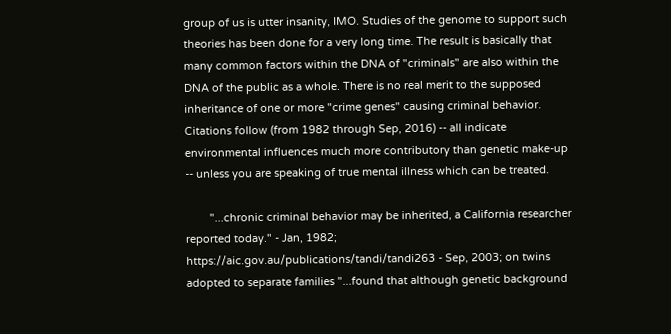group of us is utter insanity, IMO. Studies of the genome to support such theories has been done for a very long time. The result is basically that many common factors within the DNA of "criminals" are also within the DNA of the public as a whole. There is no real merit to the supposed inheritance of one or more "crime genes" causing criminal behavior. Citations follow (from 1982 through Sep, 2016) -- all indicate environmental influences much more contributory than genetic make-up -- unless you are speaking of true mental illness which can be treated.

        "...chronic criminal behavior may be inherited, a California researcher reported today." - Jan, 1982; https://aic.gov.au/publications/tandi/tandi263 - Sep, 2003; on twins adopted to separate families "...found that although genetic background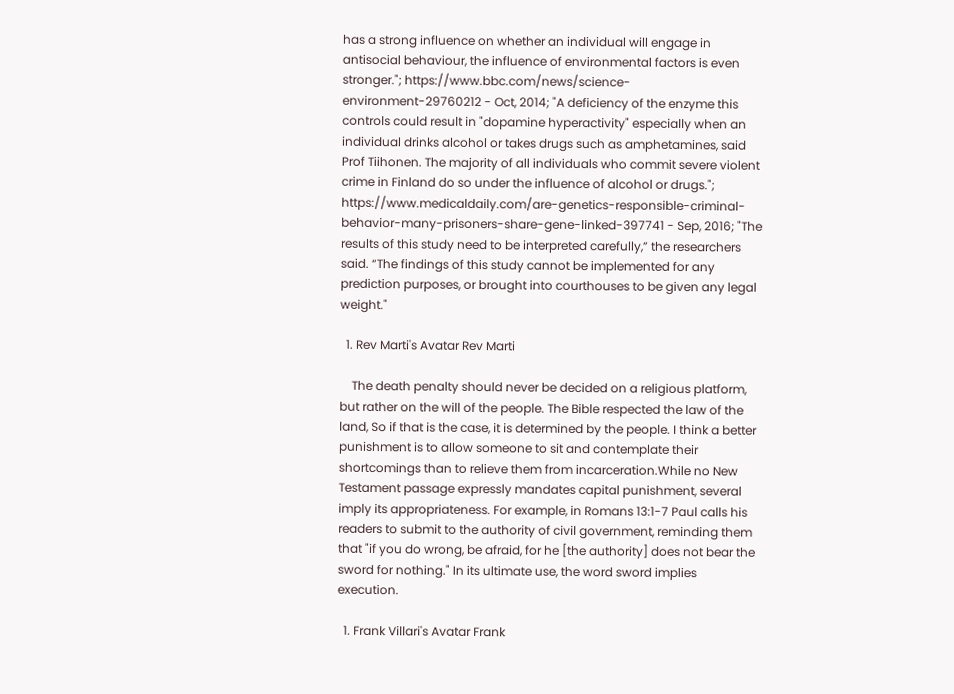has a strong influence on whether an individual will engage in antisocial behaviour, the influence of environmental factors is even stronger."; https://www.bbc.com/news/science-environment-29760212 - Oct, 2014; "A deficiency of the enzyme this controls could result in "dopamine hyperactivity" especially when an individual drinks alcohol or takes drugs such as amphetamines, said Prof Tiihonen. The majority of all individuals who commit severe violent crime in Finland do so under the influence of alcohol or drugs."; https://www.medicaldaily.com/are-genetics-responsible-criminal-behavior-many-prisoners-share-gene-linked-397741 - Sep, 2016; "The results of this study need to be interpreted carefully,” the researchers said. “The findings of this study cannot be implemented for any prediction purposes, or brought into courthouses to be given any legal weight."

  1. Rev Marti's Avatar Rev Marti

    The death penalty should never be decided on a religious platform, but rather on the will of the people. The Bible respected the law of the land, So if that is the case, it is determined by the people. I think a better punishment is to allow someone to sit and contemplate their shortcomings than to relieve them from incarceration.While no New Testament passage expressly mandates capital punishment, several imply its appropriateness. For example, in Romans 13:1-7 Paul calls his readers to submit to the authority of civil government, reminding them that "if you do wrong, be afraid, for he [the authority] does not bear the sword for nothing." In its ultimate use, the word sword implies execution.

  1. Frank Villari's Avatar Frank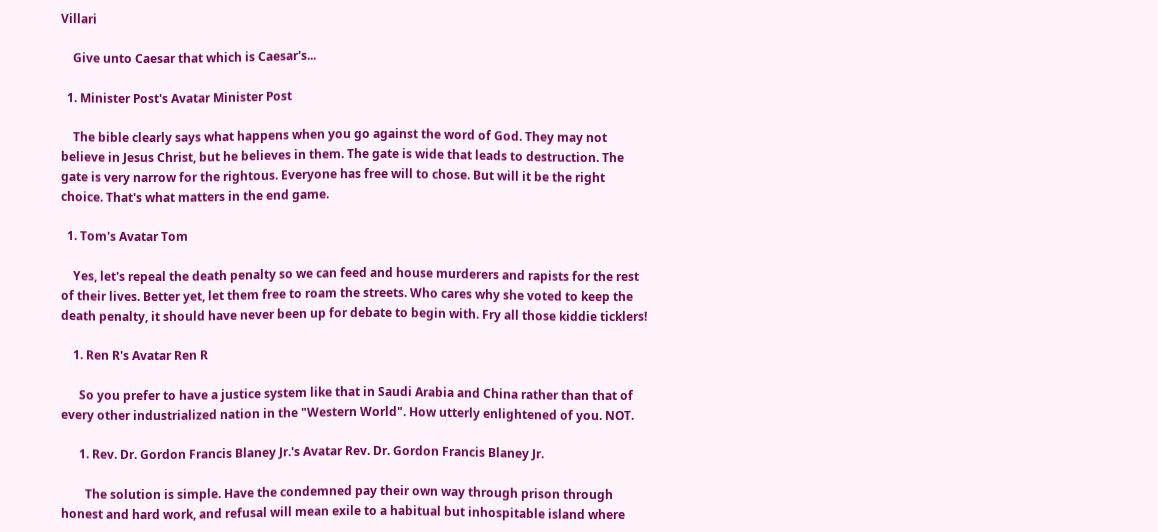Villari

    Give unto Caesar that which is Caesar's...

  1. Minister Post's Avatar Minister Post

    The bible clearly says what happens when you go against the word of God. They may not believe in Jesus Christ, but he believes in them. The gate is wide that leads to destruction. The gate is very narrow for the rightous. Everyone has free will to chose. But will it be the right choice. That's what matters in the end game.

  1. Tom's Avatar Tom

    Yes, let's repeal the death penalty so we can feed and house murderers and rapists for the rest of their lives. Better yet, let them free to roam the streets. Who cares why she voted to keep the death penalty, it should have never been up for debate to begin with. Fry all those kiddie ticklers!

    1. Ren R's Avatar Ren R

      So you prefer to have a justice system like that in Saudi Arabia and China rather than that of every other industrialized nation in the "Western World". How utterly enlightened of you. NOT.

      1. Rev. Dr. Gordon Francis Blaney Jr.'s Avatar Rev. Dr. Gordon Francis Blaney Jr.

        The solution is simple. Have the condemned pay their own way through prison through honest and hard work, and refusal will mean exile to a habitual but inhospitable island where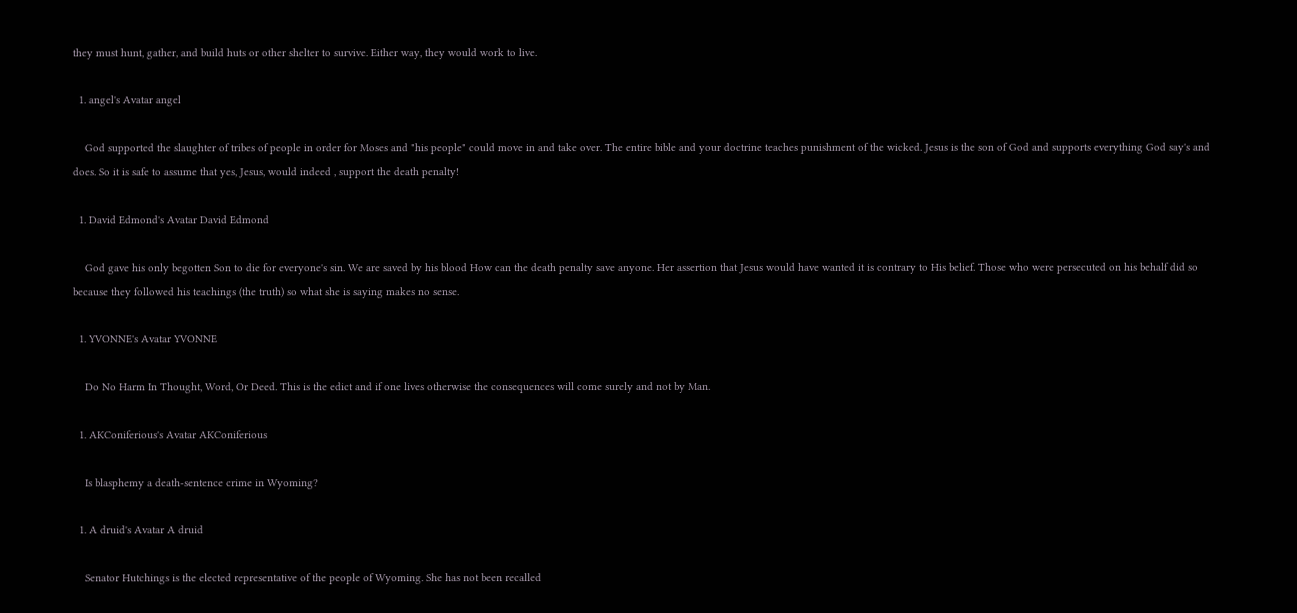they must hunt, gather, and build huts or other shelter to survive. Either way, they would work to live.

  1. angel's Avatar angel

    God supported the slaughter of tribes of people in order for Moses and "his people" could move in and take over. The entire bible and your doctrine teaches punishment of the wicked. Jesus is the son of God and supports everything God say's and does. So it is safe to assume that yes, Jesus, would indeed , support the death penalty!

  1. David Edmond's Avatar David Edmond

    God gave his only begotten Son to die for everyone's sin. We are saved by his blood How can the death penalty save anyone. Her assertion that Jesus would have wanted it is contrary to His belief. Those who were persecuted on his behalf did so because they followed his teachings (the truth) so what she is saying makes no sense.

  1. YVONNE's Avatar YVONNE

    Do No Harm In Thought, Word, Or Deed. This is the edict and if one lives otherwise the consequences will come surely and not by Man.

  1. AKConiferious's Avatar AKConiferious

    Is blasphemy a death-sentence crime in Wyoming?

  1. A druid's Avatar A druid

    Senator Hutchings is the elected representative of the people of Wyoming. She has not been recalled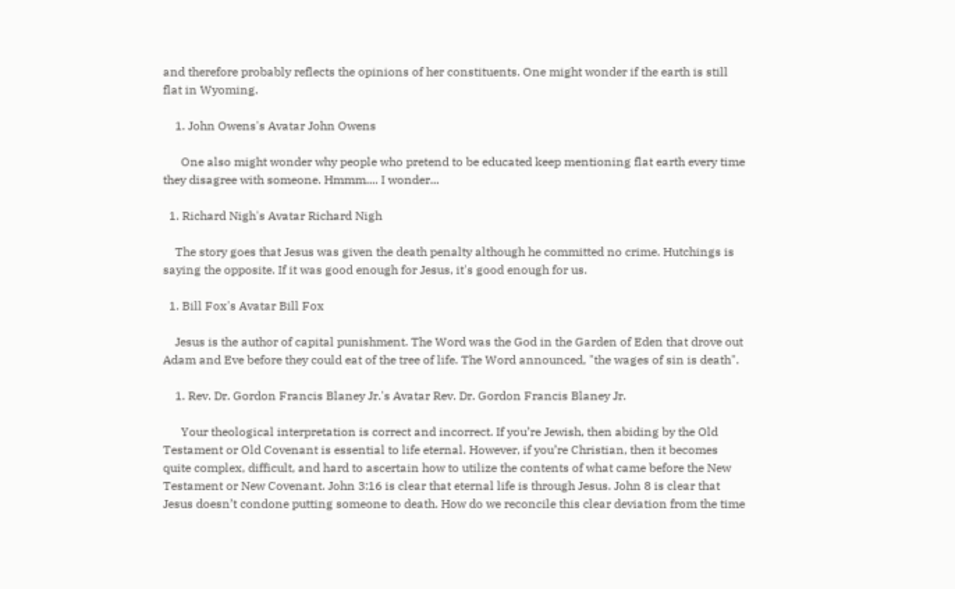and therefore probably reflects the opinions of her constituents. One might wonder if the earth is still flat in Wyoming.

    1. John Owens's Avatar John Owens

      One also might wonder why people who pretend to be educated keep mentioning flat earth every time they disagree with someone. Hmmm.... I wonder...

  1. Richard Nigh's Avatar Richard Nigh

    The story goes that Jesus was given the death penalty although he committed no crime. Hutchings is saying the opposite. If it was good enough for Jesus, it's good enough for us.

  1. Bill Fox's Avatar Bill Fox

    Jesus is the author of capital punishment. The Word was the God in the Garden of Eden that drove out Adam and Eve before they could eat of the tree of life. The Word announced, "the wages of sin is death".

    1. Rev. Dr. Gordon Francis Blaney Jr.'s Avatar Rev. Dr. Gordon Francis Blaney Jr.

      Your theological interpretation is correct and incorrect. If you’re Jewish, then abiding by the Old Testament or Old Covenant is essential to life eternal. However, if you’re Christian, then it becomes quite complex, difficult, and hard to ascertain how to utilize the contents of what came before the New Testament or New Covenant. John 3:16 is clear that eternal life is through Jesus. John 8 is clear that Jesus doesn’t condone putting someone to death. How do we reconcile this clear deviation from the time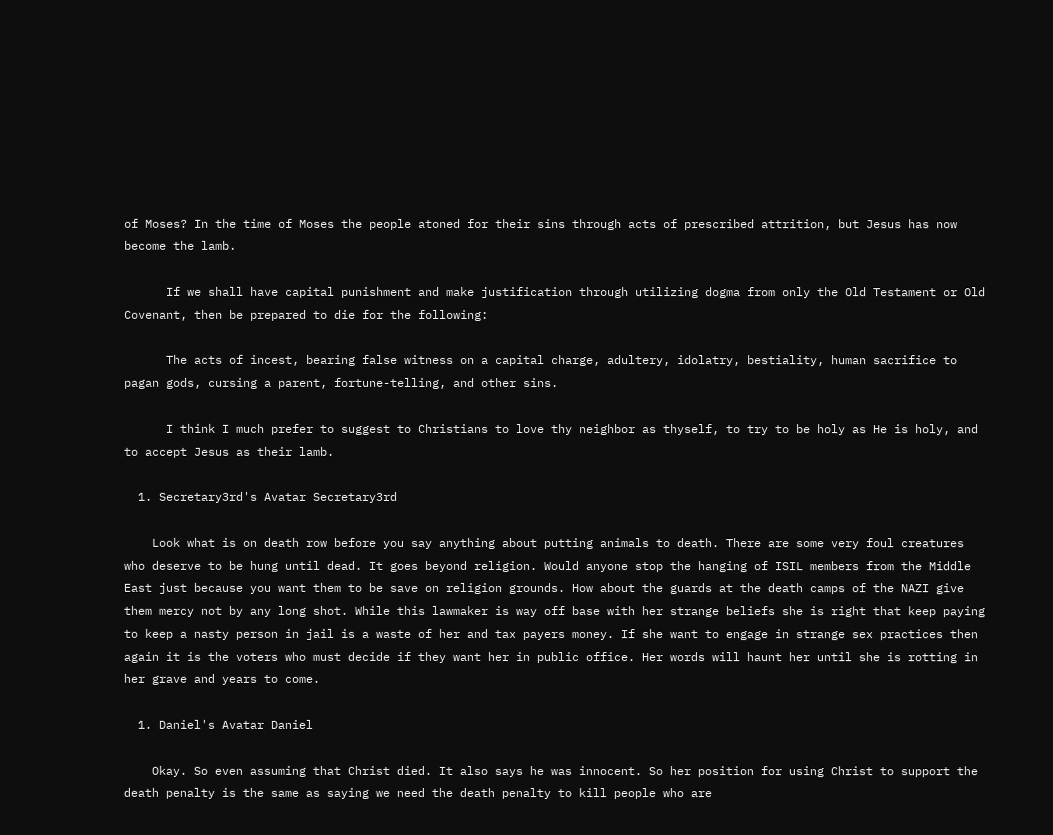of Moses? In the time of Moses the people atoned for their sins through acts of prescribed attrition, but Jesus has now become the lamb.

      If we shall have capital punishment and make justification through utilizing dogma from only the Old Testament or Old Covenant, then be prepared to die for the following:

      The acts of incest, bearing false witness on a capital charge, adultery, idolatry, bestiality, human sacrifice to pagan gods, cursing a parent, fortune-telling, and other sins.

      I think I much prefer to suggest to Christians to love thy neighbor as thyself, to try to be holy as He is holy, and to accept Jesus as their lamb.

  1. Secretary3rd's Avatar Secretary3rd

    Look what is on death row before you say anything about putting animals to death. There are some very foul creatures who deserve to be hung until dead. It goes beyond religion. Would anyone stop the hanging of ISIL members from the Middle East just because you want them to be save on religion grounds. How about the guards at the death camps of the NAZI give them mercy not by any long shot. While this lawmaker is way off base with her strange beliefs she is right that keep paying to keep a nasty person in jail is a waste of her and tax payers money. If she want to engage in strange sex practices then again it is the voters who must decide if they want her in public office. Her words will haunt her until she is rotting in her grave and years to come.

  1. Daniel's Avatar Daniel

    Okay. So even assuming that Christ died. It also says he was innocent. So her position for using Christ to support the death penalty is the same as saying we need the death penalty to kill people who are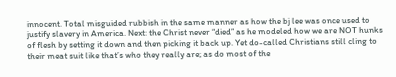innocent. Total misguided rubbish in the same manner as how the bj lee was once used to justify slavery in America. Next: the Christ never “died” as he modeled how we are NOT hunks of flesh by setting it down and then picking it back up. Yet do-called Christians still cling to their meat suit like that’s who they really are; as do most of the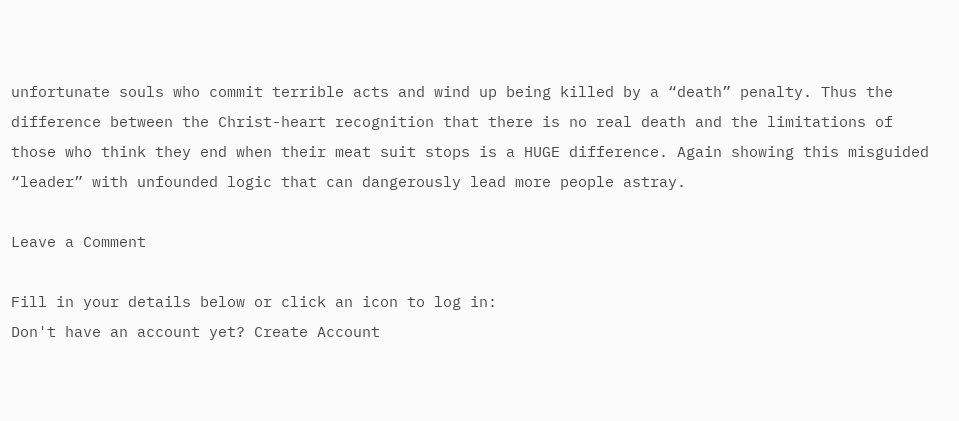unfortunate souls who commit terrible acts and wind up being killed by a “death” penalty. Thus the difference between the Christ-heart recognition that there is no real death and the limitations of those who think they end when their meat suit stops is a HUGE difference. Again showing this misguided “leader” with unfounded logic that can dangerously lead more people astray.

Leave a Comment

Fill in your details below or click an icon to log in:
Don't have an account yet? Create Account